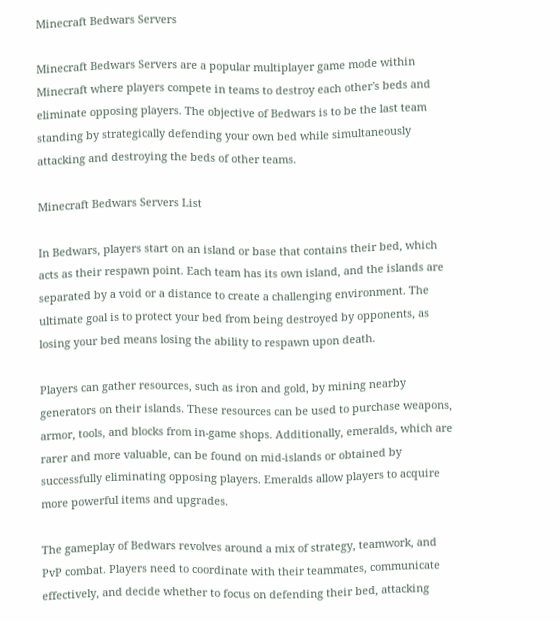Minecraft Bedwars Servers

Minecraft Bedwars Servers are a popular multiplayer game mode within Minecraft where players compete in teams to destroy each other's beds and eliminate opposing players. The objective of Bedwars is to be the last team standing by strategically defending your own bed while simultaneously attacking and destroying the beds of other teams.

Minecraft Bedwars Servers List

In Bedwars, players start on an island or base that contains their bed, which acts as their respawn point. Each team has its own island, and the islands are separated by a void or a distance to create a challenging environment. The ultimate goal is to protect your bed from being destroyed by opponents, as losing your bed means losing the ability to respawn upon death.

Players can gather resources, such as iron and gold, by mining nearby generators on their islands. These resources can be used to purchase weapons, armor, tools, and blocks from in-game shops. Additionally, emeralds, which are rarer and more valuable, can be found on mid-islands or obtained by successfully eliminating opposing players. Emeralds allow players to acquire more powerful items and upgrades.

The gameplay of Bedwars revolves around a mix of strategy, teamwork, and PvP combat. Players need to coordinate with their teammates, communicate effectively, and decide whether to focus on defending their bed, attacking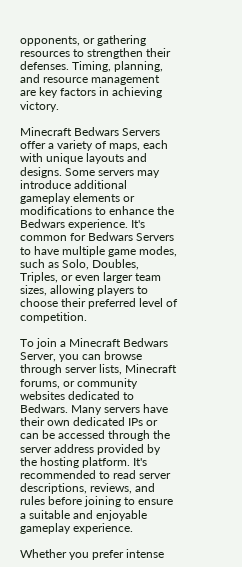opponents, or gathering resources to strengthen their defenses. Timing, planning, and resource management are key factors in achieving victory.

Minecraft Bedwars Servers offer a variety of maps, each with unique layouts and designs. Some servers may introduce additional gameplay elements or modifications to enhance the Bedwars experience. It's common for Bedwars Servers to have multiple game modes, such as Solo, Doubles, Triples, or even larger team sizes, allowing players to choose their preferred level of competition.

To join a Minecraft Bedwars Server, you can browse through server lists, Minecraft forums, or community websites dedicated to Bedwars. Many servers have their own dedicated IPs or can be accessed through the server address provided by the hosting platform. It's recommended to read server descriptions, reviews, and rules before joining to ensure a suitable and enjoyable gameplay experience.

Whether you prefer intense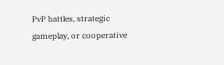PvP battles, strategic gameplay, or cooperative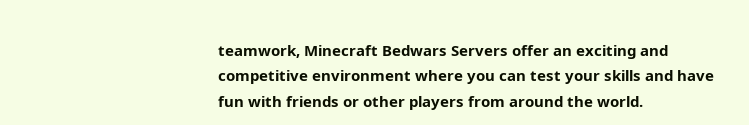teamwork, Minecraft Bedwars Servers offer an exciting and competitive environment where you can test your skills and have fun with friends or other players from around the world.